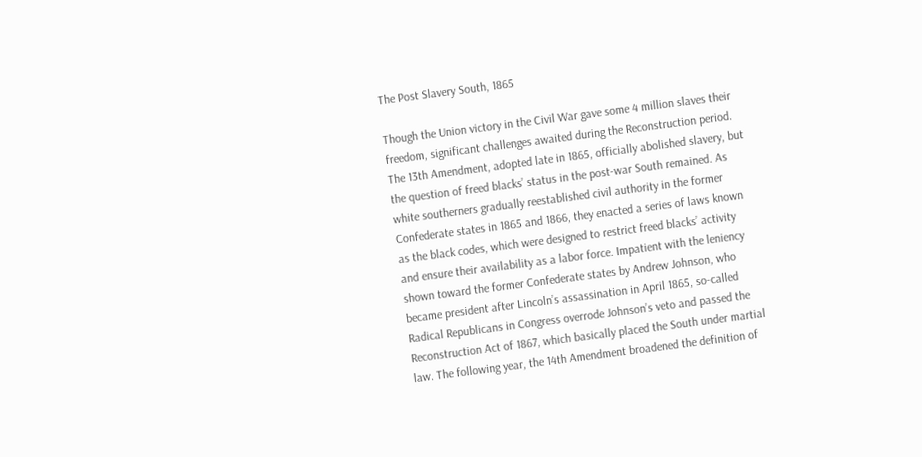The Post Slavery South, 1865

Though the Union victory in the Civil War gave some 4 million slaves their freedom, significant challenges awaited during the Reconstruction period. The 13th Amendment, adopted late in 1865, officially abolished slavery, but the question of freed blacks’ status in the post-war South remained. As white southerners gradually reestablished civil authority in the former Confederate states in 1865 and 1866, they enacted a series of laws known as the black codes, which were designed to restrict freed blacks’ activity and ensure their availability as a labor force. Impatient with the leniency shown toward the former Confederate states by Andrew Johnson, who became president after Lincoln’s assassination in April 1865, so-called Radical Republicans in Congress overrode Johnson’s veto and passed the Reconstruction Act of 1867, which basically placed the South under martial law. The following year, the 14th Amendment broadened the definition of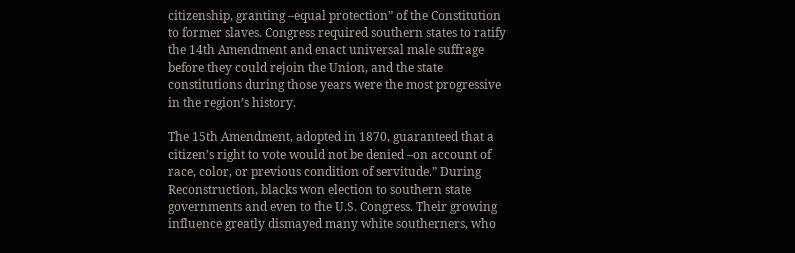citizenship, granting –equal protection” of the Constitution to former slaves. Congress required southern states to ratify the 14th Amendment and enact universal male suffrage before they could rejoin the Union, and the state constitutions during those years were the most progressive in the region’s history.

The 15th Amendment, adopted in 1870, guaranteed that a citizen’s right to vote would not be denied –on account of race, color, or previous condition of servitude.” During Reconstruction, blacks won election to southern state governments and even to the U.S. Congress. Their growing influence greatly dismayed many white southerners, who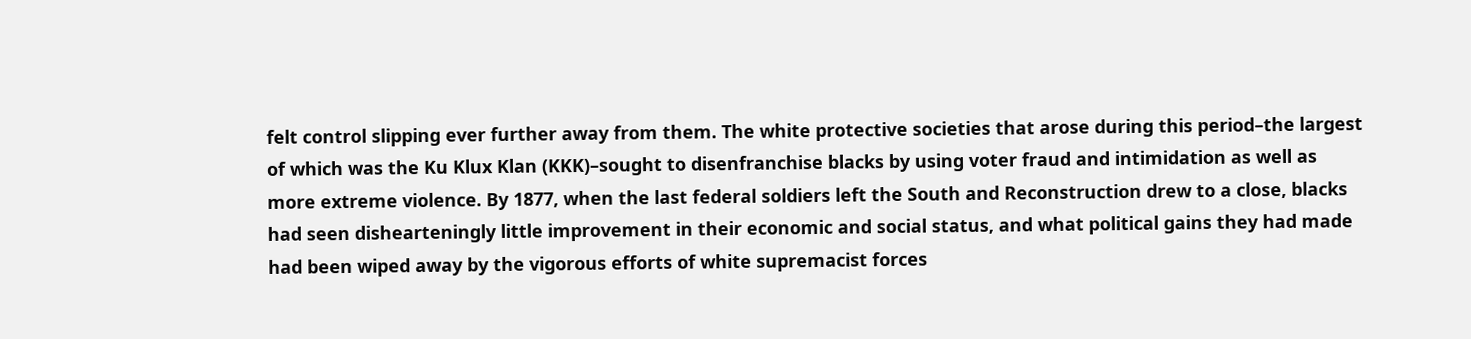felt control slipping ever further away from them. The white protective societies that arose during this period–the largest of which was the Ku Klux Klan (KKK)–sought to disenfranchise blacks by using voter fraud and intimidation as well as more extreme violence. By 1877, when the last federal soldiers left the South and Reconstruction drew to a close, blacks had seen dishearteningly little improvement in their economic and social status, and what political gains they had made had been wiped away by the vigorous efforts of white supremacist forces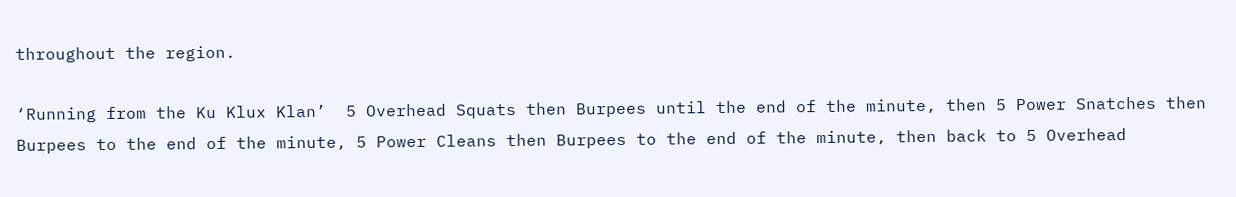throughout the region.

‘Running from the Ku Klux Klan’  5 Overhead Squats then Burpees until the end of the minute, then 5 Power Snatches then Burpees to the end of the minute, 5 Power Cleans then Burpees to the end of the minute, then back to 5 Overhead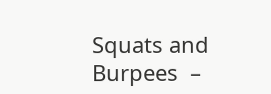Squats and Burpees  –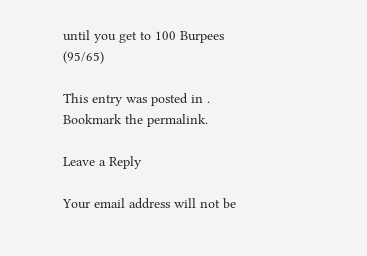until you get to 100 Burpees (95/65)

This entry was posted in . Bookmark the permalink.

Leave a Reply

Your email address will not be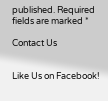published. Required fields are marked *

Contact Us


Like Us on Facebook!